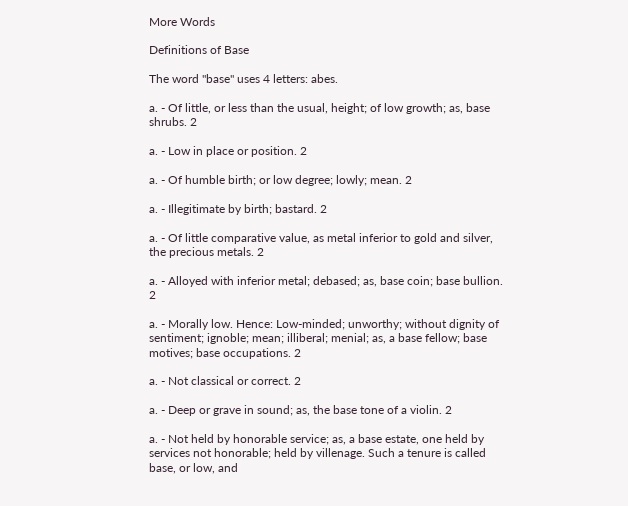More Words

Definitions of Base

The word "base" uses 4 letters: abes.

a. - Of little, or less than the usual, height; of low growth; as, base shrubs. 2

a. - Low in place or position. 2

a. - Of humble birth; or low degree; lowly; mean. 2

a. - Illegitimate by birth; bastard. 2

a. - Of little comparative value, as metal inferior to gold and silver, the precious metals. 2

a. - Alloyed with inferior metal; debased; as, base coin; base bullion. 2

a. - Morally low. Hence: Low-minded; unworthy; without dignity of sentiment; ignoble; mean; illiberal; menial; as, a base fellow; base motives; base occupations. 2

a. - Not classical or correct. 2

a. - Deep or grave in sound; as, the base tone of a violin. 2

a. - Not held by honorable service; as, a base estate, one held by services not honorable; held by villenage. Such a tenure is called base, or low, and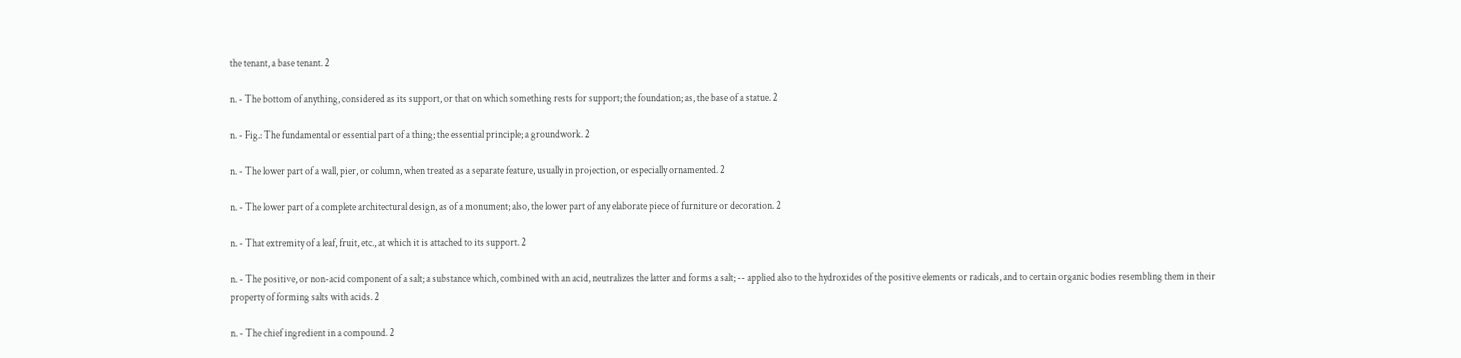the tenant, a base tenant. 2

n. - The bottom of anything, considered as its support, or that on which something rests for support; the foundation; as, the base of a statue. 2

n. - Fig.: The fundamental or essential part of a thing; the essential principle; a groundwork. 2

n. - The lower part of a wall, pier, or column, when treated as a separate feature, usually in projection, or especially ornamented. 2

n. - The lower part of a complete architectural design, as of a monument; also, the lower part of any elaborate piece of furniture or decoration. 2

n. - That extremity of a leaf, fruit, etc., at which it is attached to its support. 2

n. - The positive, or non-acid component of a salt; a substance which, combined with an acid, neutralizes the latter and forms a salt; -- applied also to the hydroxides of the positive elements or radicals, and to certain organic bodies resembling them in their property of forming salts with acids. 2

n. - The chief ingredient in a compound. 2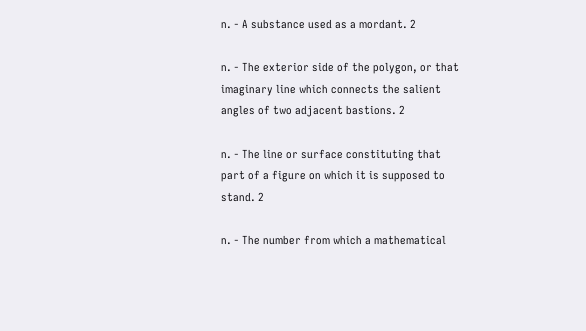n. - A substance used as a mordant. 2

n. - The exterior side of the polygon, or that imaginary line which connects the salient angles of two adjacent bastions. 2

n. - The line or surface constituting that part of a figure on which it is supposed to stand. 2

n. - The number from which a mathematical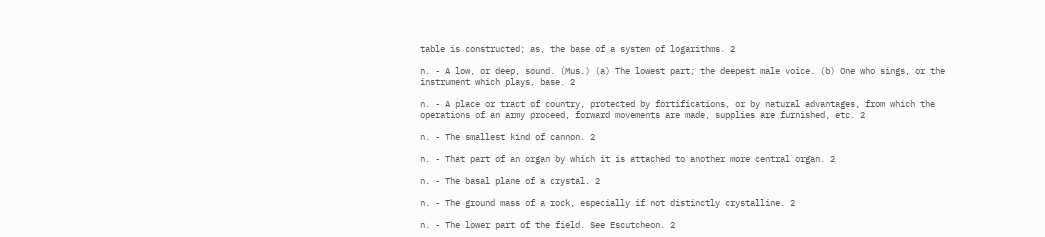table is constructed; as, the base of a system of logarithms. 2

n. - A low, or deep, sound. (Mus.) (a) The lowest part; the deepest male voice. (b) One who sings, or the instrument which plays, base. 2

n. - A place or tract of country, protected by fortifications, or by natural advantages, from which the operations of an army proceed, forward movements are made, supplies are furnished, etc. 2

n. - The smallest kind of cannon. 2

n. - That part of an organ by which it is attached to another more central organ. 2

n. - The basal plane of a crystal. 2

n. - The ground mass of a rock, especially if not distinctly crystalline. 2

n. - The lower part of the field. See Escutcheon. 2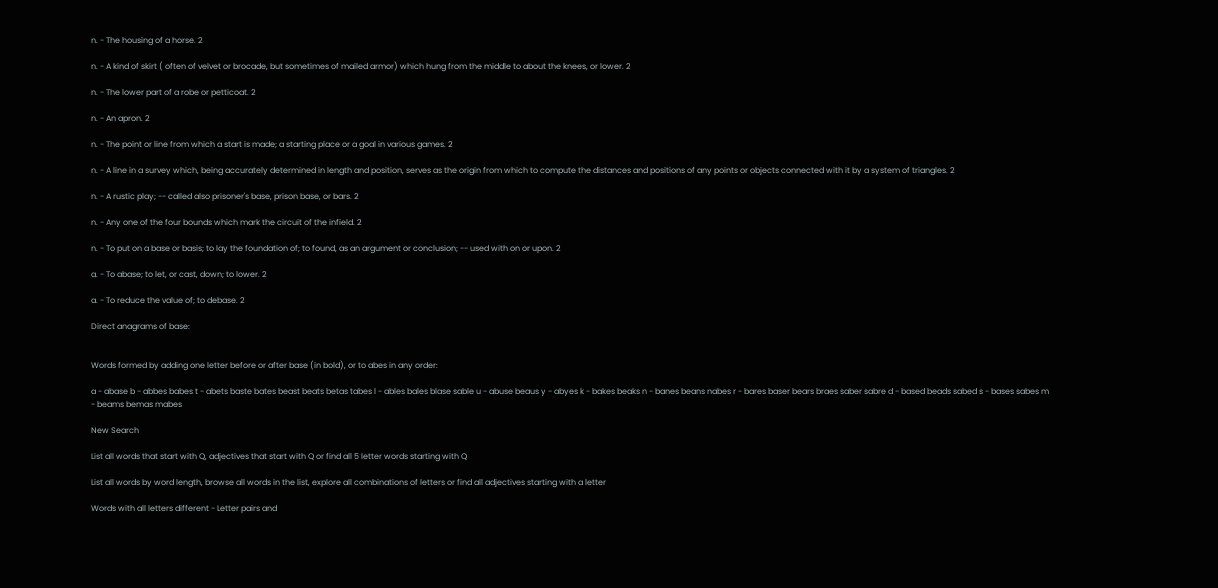n. - The housing of a horse. 2

n. - A kind of skirt ( often of velvet or brocade, but sometimes of mailed armor) which hung from the middle to about the knees, or lower. 2

n. - The lower part of a robe or petticoat. 2

n. - An apron. 2

n. - The point or line from which a start is made; a starting place or a goal in various games. 2

n. - A line in a survey which, being accurately determined in length and position, serves as the origin from which to compute the distances and positions of any points or objects connected with it by a system of triangles. 2

n. - A rustic play; -- called also prisoner's base, prison base, or bars. 2

n. - Any one of the four bounds which mark the circuit of the infield. 2

n. - To put on a base or basis; to lay the foundation of; to found, as an argument or conclusion; -- used with on or upon. 2

a. - To abase; to let, or cast, down; to lower. 2

a. - To reduce the value of; to debase. 2

Direct anagrams of base:


Words formed by adding one letter before or after base (in bold), or to abes in any order:

a - abase b - abbes babes t - abets baste bates beast beats betas tabes l - ables bales blase sable u - abuse beaus y - abyes k - bakes beaks n - banes beans nabes r - bares baser bears braes saber sabre d - based beads sabed s - bases sabes m - beams bemas mabes

New Search

List all words that start with Q, adjectives that start with Q or find all 5 letter words starting with Q

List all words by word length, browse all words in the list, explore all combinations of letters or find all adjectives starting with a letter

Words with all letters different - Letter pairs and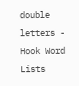double letters - Hook Word Lists